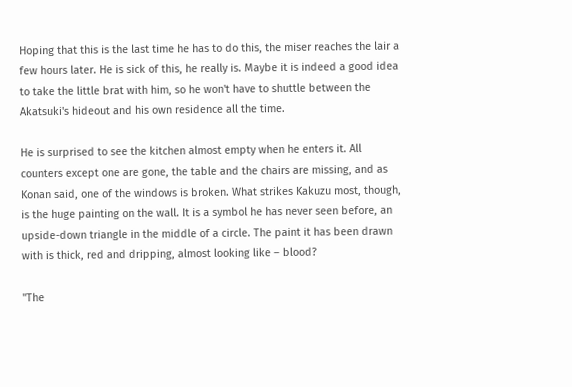Hoping that this is the last time he has to do this, the miser reaches the lair a few hours later. He is sick of this, he really is. Maybe it is indeed a good idea to take the little brat with him, so he won't have to shuttle between the Akatsuki's hideout and his own residence all the time.

He is surprised to see the kitchen almost empty when he enters it. All counters except one are gone, the table and the chairs are missing, and as Konan said, one of the windows is broken. What strikes Kakuzu most, though, is the huge painting on the wall. It is a symbol he has never seen before, an upside-down triangle in the middle of a circle. The paint it has been drawn with is thick, red and dripping, almost looking like – blood?

"The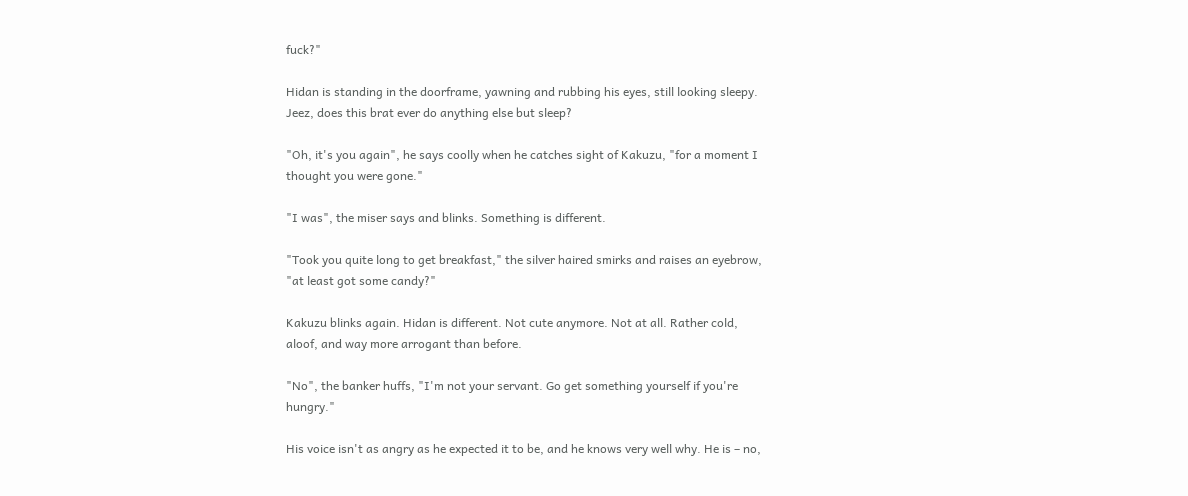fuck?"

Hidan is standing in the doorframe, yawning and rubbing his eyes, still looking sleepy. Jeez, does this brat ever do anything else but sleep?

"Oh, it's you again", he says coolly when he catches sight of Kakuzu, "for a moment I thought you were gone."

"I was", the miser says and blinks. Something is different.

"Took you quite long to get breakfast," the silver haired smirks and raises an eyebrow, "at least got some candy?"

Kakuzu blinks again. Hidan is different. Not cute anymore. Not at all. Rather cold, aloof, and way more arrogant than before.

"No", the banker huffs, "I'm not your servant. Go get something yourself if you're hungry."

His voice isn't as angry as he expected it to be, and he knows very well why. He is – no,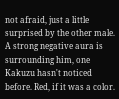not afraid, just a little surprised by the other male. A strong negative aura is surrounding him, one Kakuzu hasn't noticed before. Red, if it was a color.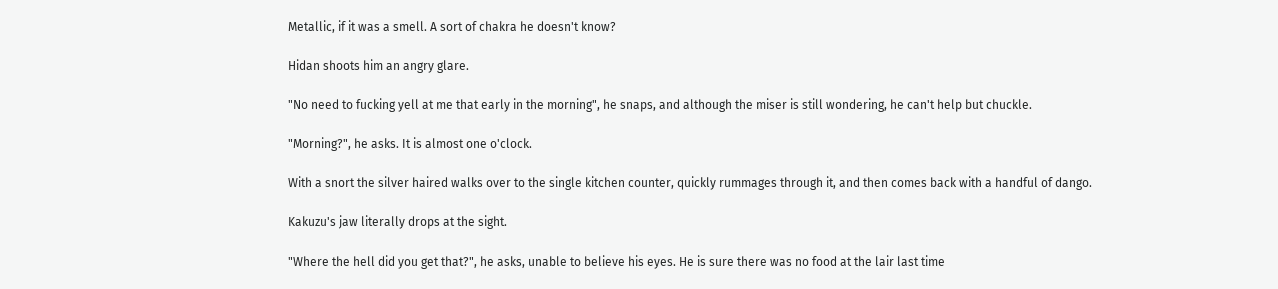Metallic, if it was a smell. A sort of chakra he doesn't know?

Hidan shoots him an angry glare.

"No need to fucking yell at me that early in the morning", he snaps, and although the miser is still wondering, he can't help but chuckle.

"Morning?", he asks. It is almost one o'clock.

With a snort the silver haired walks over to the single kitchen counter, quickly rummages through it, and then comes back with a handful of dango.

Kakuzu's jaw literally drops at the sight.

"Where the hell did you get that?", he asks, unable to believe his eyes. He is sure there was no food at the lair last time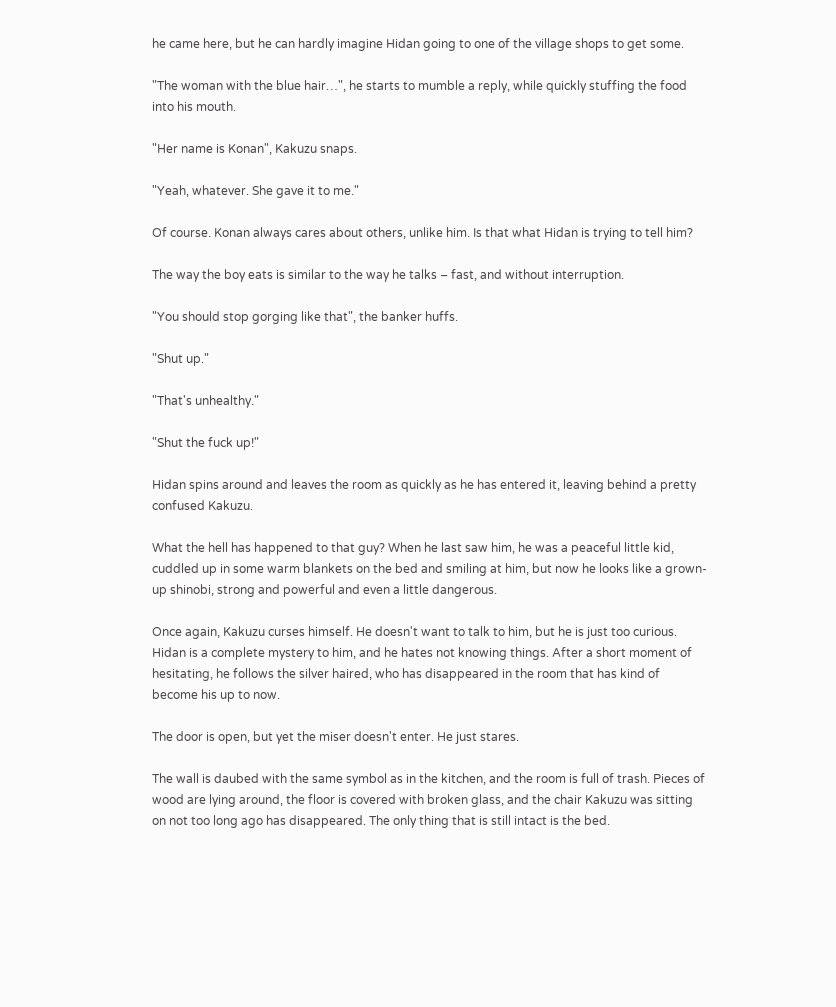he came here, but he can hardly imagine Hidan going to one of the village shops to get some.

"The woman with the blue hair…", he starts to mumble a reply, while quickly stuffing the food into his mouth.

"Her name is Konan", Kakuzu snaps.

"Yeah, whatever. She gave it to me."

Of course. Konan always cares about others, unlike him. Is that what Hidan is trying to tell him?

The way the boy eats is similar to the way he talks – fast, and without interruption.

"You should stop gorging like that", the banker huffs.

"Shut up."

"That's unhealthy."

"Shut the fuck up!"

Hidan spins around and leaves the room as quickly as he has entered it, leaving behind a pretty confused Kakuzu.

What the hell has happened to that guy? When he last saw him, he was a peaceful little kid, cuddled up in some warm blankets on the bed and smiling at him, but now he looks like a grown-up shinobi, strong and powerful and even a little dangerous.

Once again, Kakuzu curses himself. He doesn't want to talk to him, but he is just too curious. Hidan is a complete mystery to him, and he hates not knowing things. After a short moment of hesitating, he follows the silver haired, who has disappeared in the room that has kind of become his up to now.

The door is open, but yet the miser doesn't enter. He just stares.

The wall is daubed with the same symbol as in the kitchen, and the room is full of trash. Pieces of wood are lying around, the floor is covered with broken glass, and the chair Kakuzu was sitting on not too long ago has disappeared. The only thing that is still intact is the bed.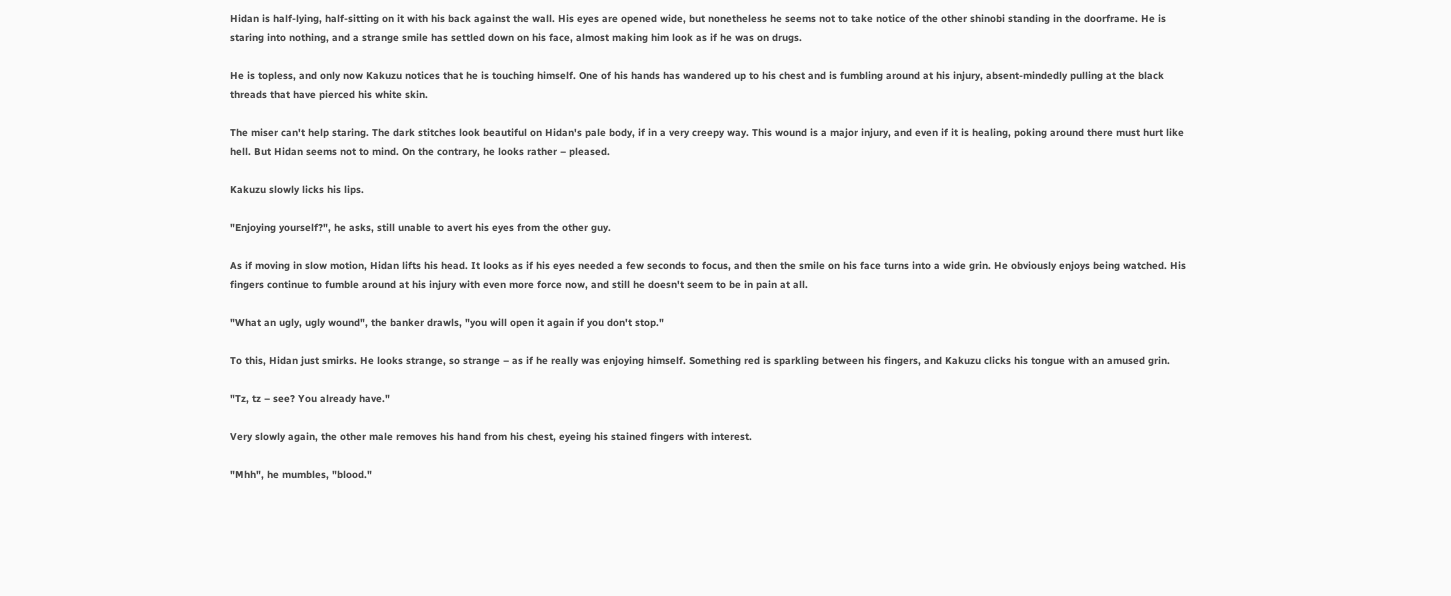Hidan is half-lying, half-sitting on it with his back against the wall. His eyes are opened wide, but nonetheless he seems not to take notice of the other shinobi standing in the doorframe. He is staring into nothing, and a strange smile has settled down on his face, almost making him look as if he was on drugs.

He is topless, and only now Kakuzu notices that he is touching himself. One of his hands has wandered up to his chest and is fumbling around at his injury, absent-mindedly pulling at the black threads that have pierced his white skin.

The miser can't help staring. The dark stitches look beautiful on Hidan's pale body, if in a very creepy way. This wound is a major injury, and even if it is healing, poking around there must hurt like hell. But Hidan seems not to mind. On the contrary, he looks rather – pleased.

Kakuzu slowly licks his lips.

"Enjoying yourself?", he asks, still unable to avert his eyes from the other guy.

As if moving in slow motion, Hidan lifts his head. It looks as if his eyes needed a few seconds to focus, and then the smile on his face turns into a wide grin. He obviously enjoys being watched. His fingers continue to fumble around at his injury with even more force now, and still he doesn't seem to be in pain at all.

"What an ugly, ugly wound", the banker drawls, "you will open it again if you don't stop."

To this, Hidan just smirks. He looks strange, so strange – as if he really was enjoying himself. Something red is sparkling between his fingers, and Kakuzu clicks his tongue with an amused grin.

"Tz, tz – see? You already have."

Very slowly again, the other male removes his hand from his chest, eyeing his stained fingers with interest.

"Mhh", he mumbles, "blood."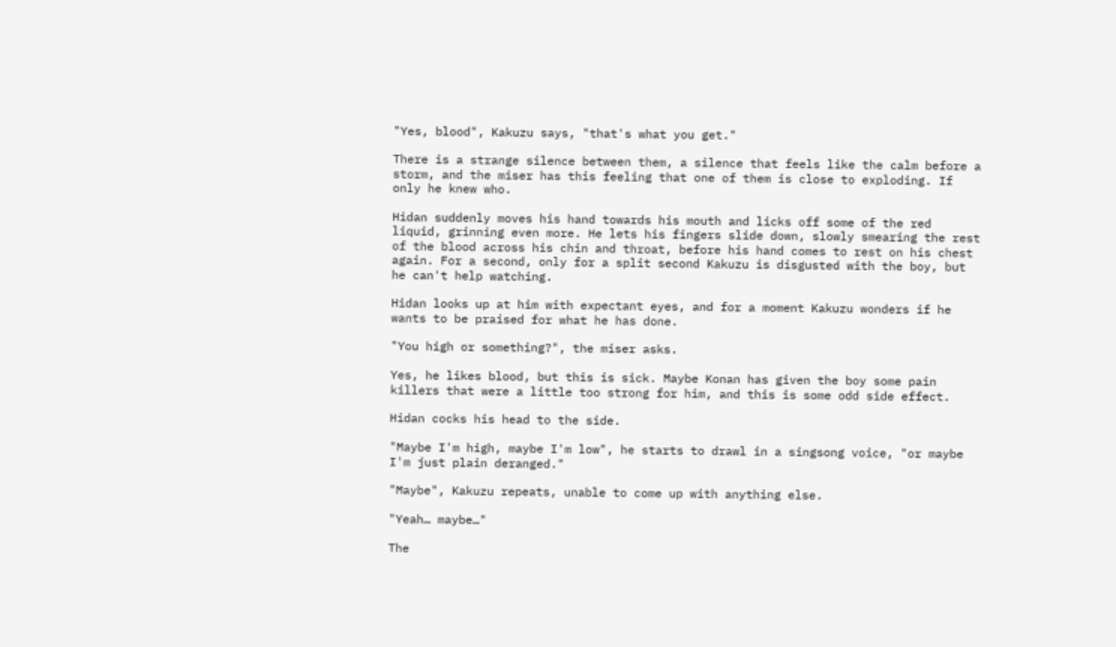"Yes, blood", Kakuzu says, "that's what you get."

There is a strange silence between them, a silence that feels like the calm before a storm, and the miser has this feeling that one of them is close to exploding. If only he knew who.

Hidan suddenly moves his hand towards his mouth and licks off some of the red liquid, grinning even more. He lets his fingers slide down, slowly smearing the rest of the blood across his chin and throat, before his hand comes to rest on his chest again. For a second, only for a split second Kakuzu is disgusted with the boy, but he can't help watching.

Hidan looks up at him with expectant eyes, and for a moment Kakuzu wonders if he wants to be praised for what he has done.

"You high or something?", the miser asks.

Yes, he likes blood, but this is sick. Maybe Konan has given the boy some pain killers that were a little too strong for him, and this is some odd side effect.

Hidan cocks his head to the side.

"Maybe I'm high, maybe I'm low", he starts to drawl in a singsong voice, "or maybe I'm just plain deranged."

"Maybe", Kakuzu repeats, unable to come up with anything else.

"Yeah… maybe…"

The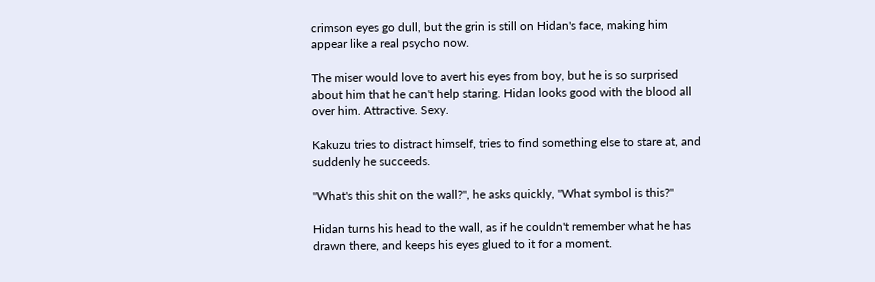crimson eyes go dull, but the grin is still on Hidan's face, making him appear like a real psycho now.

The miser would love to avert his eyes from boy, but he is so surprised about him that he can't help staring. Hidan looks good with the blood all over him. Attractive. Sexy.

Kakuzu tries to distract himself, tries to find something else to stare at, and suddenly he succeeds.

"What's this shit on the wall?", he asks quickly, "What symbol is this?"

Hidan turns his head to the wall, as if he couldn't remember what he has drawn there, and keeps his eyes glued to it for a moment.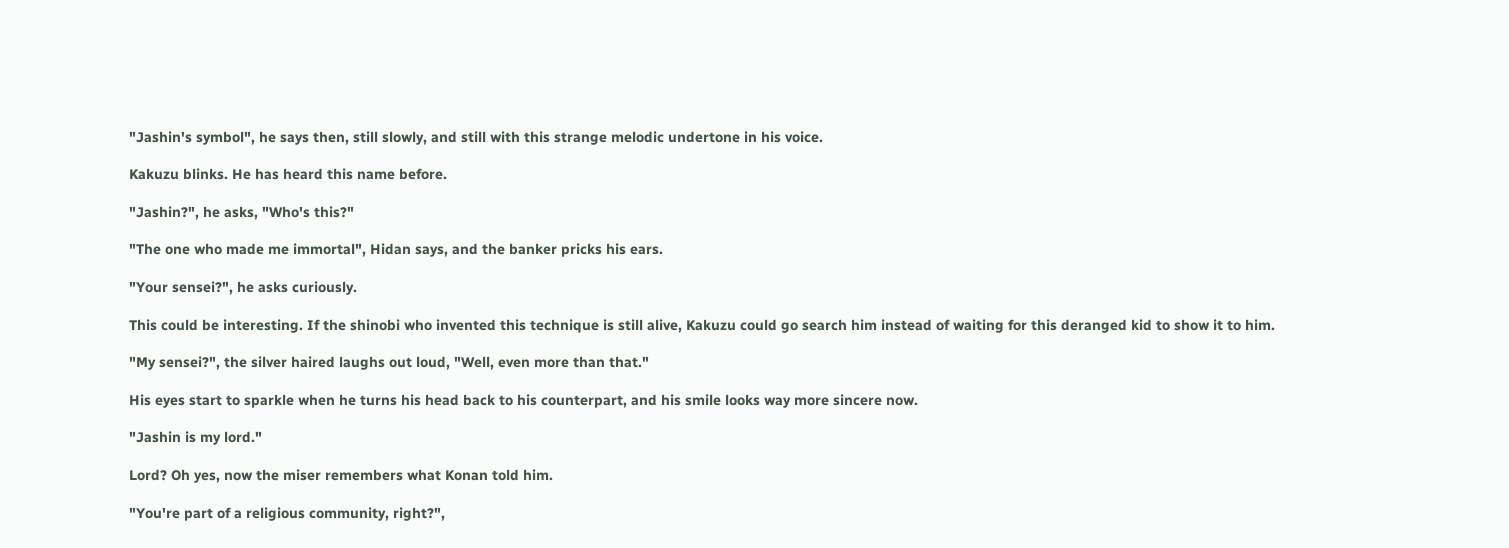"Jashin's symbol", he says then, still slowly, and still with this strange melodic undertone in his voice.

Kakuzu blinks. He has heard this name before.

"Jashin?", he asks, "Who's this?"

"The one who made me immortal", Hidan says, and the banker pricks his ears.

"Your sensei?", he asks curiously.

This could be interesting. If the shinobi who invented this technique is still alive, Kakuzu could go search him instead of waiting for this deranged kid to show it to him.

"My sensei?", the silver haired laughs out loud, "Well, even more than that."

His eyes start to sparkle when he turns his head back to his counterpart, and his smile looks way more sincere now.

"Jashin is my lord."

Lord? Oh yes, now the miser remembers what Konan told him.

"You're part of a religious community, right?",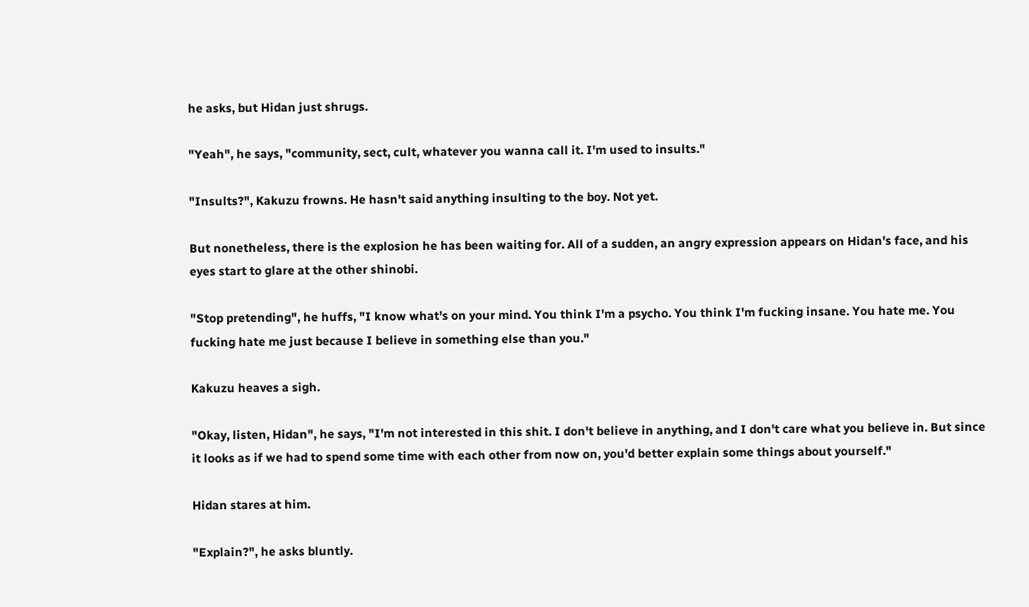he asks, but Hidan just shrugs.

"Yeah", he says, "community, sect, cult, whatever you wanna call it. I'm used to insults."

"Insults?", Kakuzu frowns. He hasn't said anything insulting to the boy. Not yet.

But nonetheless, there is the explosion he has been waiting for. All of a sudden, an angry expression appears on Hidan's face, and his eyes start to glare at the other shinobi.

"Stop pretending", he huffs, "I know what's on your mind. You think I'm a psycho. You think I'm fucking insane. You hate me. You fucking hate me just because I believe in something else than you."

Kakuzu heaves a sigh.

"Okay, listen, Hidan", he says, "I'm not interested in this shit. I don't believe in anything, and I don't care what you believe in. But since it looks as if we had to spend some time with each other from now on, you'd better explain some things about yourself."

Hidan stares at him.

"Explain?", he asks bluntly.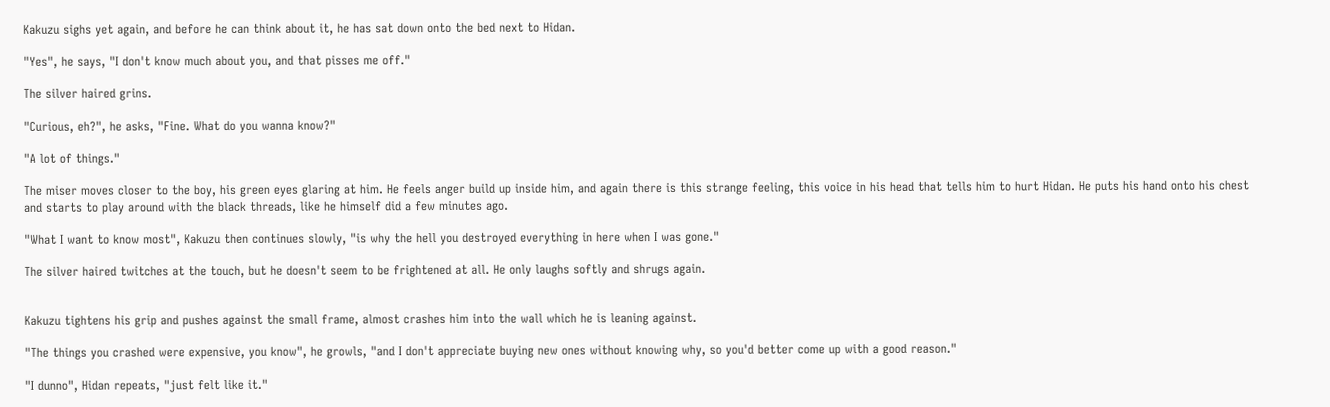Kakuzu sighs yet again, and before he can think about it, he has sat down onto the bed next to Hidan.

"Yes", he says, "I don't know much about you, and that pisses me off."

The silver haired grins.

"Curious, eh?", he asks, "Fine. What do you wanna know?"

"A lot of things."

The miser moves closer to the boy, his green eyes glaring at him. He feels anger build up inside him, and again there is this strange feeling, this voice in his head that tells him to hurt Hidan. He puts his hand onto his chest and starts to play around with the black threads, like he himself did a few minutes ago.

"What I want to know most", Kakuzu then continues slowly, "is why the hell you destroyed everything in here when I was gone."

The silver haired twitches at the touch, but he doesn't seem to be frightened at all. He only laughs softly and shrugs again.


Kakuzu tightens his grip and pushes against the small frame, almost crashes him into the wall which he is leaning against.

"The things you crashed were expensive, you know", he growls, "and I don't appreciate buying new ones without knowing why, so you'd better come up with a good reason."

"I dunno", Hidan repeats, "just felt like it."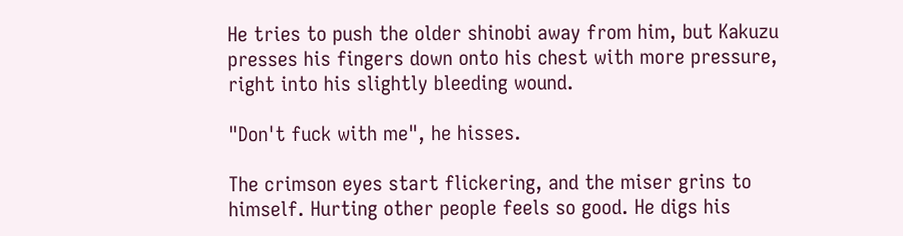He tries to push the older shinobi away from him, but Kakuzu presses his fingers down onto his chest with more pressure, right into his slightly bleeding wound.

"Don't fuck with me", he hisses.

The crimson eyes start flickering, and the miser grins to himself. Hurting other people feels so good. He digs his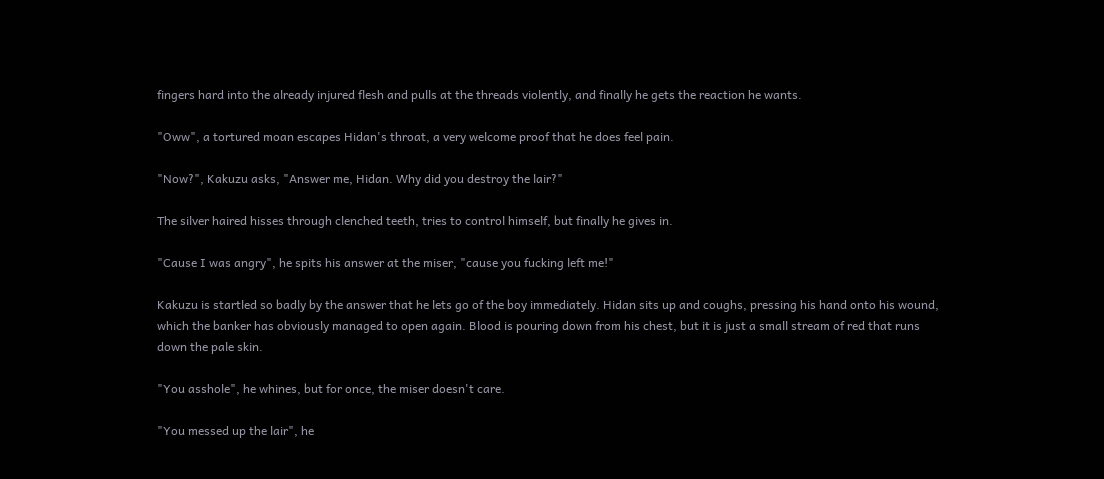fingers hard into the already injured flesh and pulls at the threads violently, and finally he gets the reaction he wants.

"Oww", a tortured moan escapes Hidan's throat, a very welcome proof that he does feel pain.

"Now?", Kakuzu asks, "Answer me, Hidan. Why did you destroy the lair?"

The silver haired hisses through clenched teeth, tries to control himself, but finally he gives in.

"Cause I was angry", he spits his answer at the miser, "cause you fucking left me!"

Kakuzu is startled so badly by the answer that he lets go of the boy immediately. Hidan sits up and coughs, pressing his hand onto his wound, which the banker has obviously managed to open again. Blood is pouring down from his chest, but it is just a small stream of red that runs down the pale skin.

"You asshole", he whines, but for once, the miser doesn't care.

"You messed up the lair", he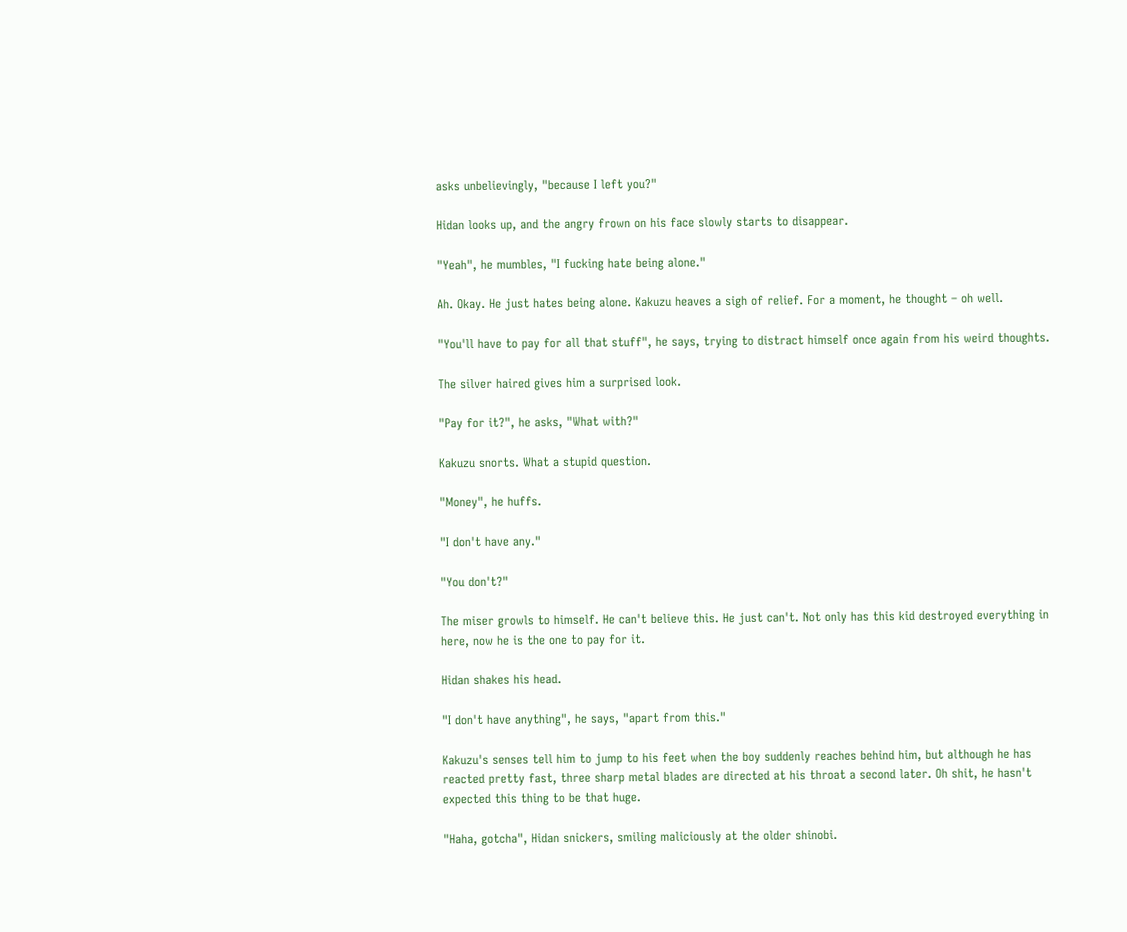asks unbelievingly, "because I left you?"

Hidan looks up, and the angry frown on his face slowly starts to disappear.

"Yeah", he mumbles, "I fucking hate being alone."

Ah. Okay. He just hates being alone. Kakuzu heaves a sigh of relief. For a moment, he thought – oh well.

"You'll have to pay for all that stuff", he says, trying to distract himself once again from his weird thoughts.

The silver haired gives him a surprised look.

"Pay for it?", he asks, "What with?"

Kakuzu snorts. What a stupid question.

"Money", he huffs.

"I don't have any."

"You don't?"

The miser growls to himself. He can't believe this. He just can't. Not only has this kid destroyed everything in here, now he is the one to pay for it.

Hidan shakes his head.

"I don't have anything", he says, "apart from this."

Kakuzu's senses tell him to jump to his feet when the boy suddenly reaches behind him, but although he has reacted pretty fast, three sharp metal blades are directed at his throat a second later. Oh shit, he hasn't expected this thing to be that huge.

"Haha, gotcha", Hidan snickers, smiling maliciously at the older shinobi.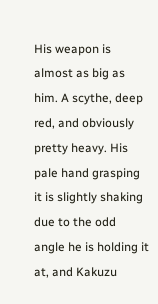His weapon is almost as big as him. A scythe, deep red, and obviously pretty heavy. His pale hand grasping it is slightly shaking due to the odd angle he is holding it at, and Kakuzu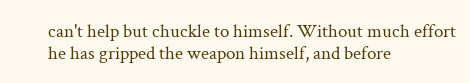can't help but chuckle to himself. Without much effort he has gripped the weapon himself, and before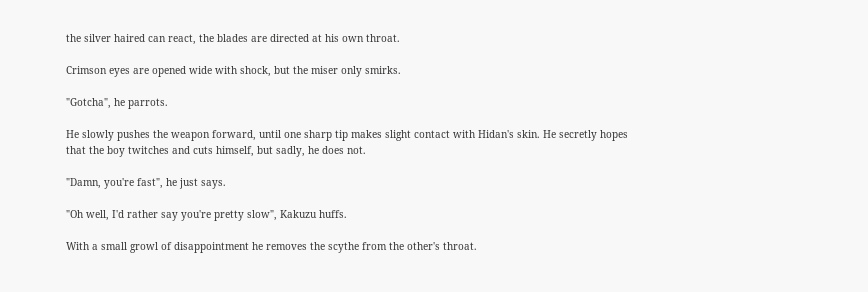the silver haired can react, the blades are directed at his own throat.

Crimson eyes are opened wide with shock, but the miser only smirks.

"Gotcha", he parrots.

He slowly pushes the weapon forward, until one sharp tip makes slight contact with Hidan's skin. He secretly hopes that the boy twitches and cuts himself, but sadly, he does not.

"Damn, you're fast", he just says.

"Oh well, I'd rather say you're pretty slow", Kakuzu huffs.

With a small growl of disappointment he removes the scythe from the other's throat.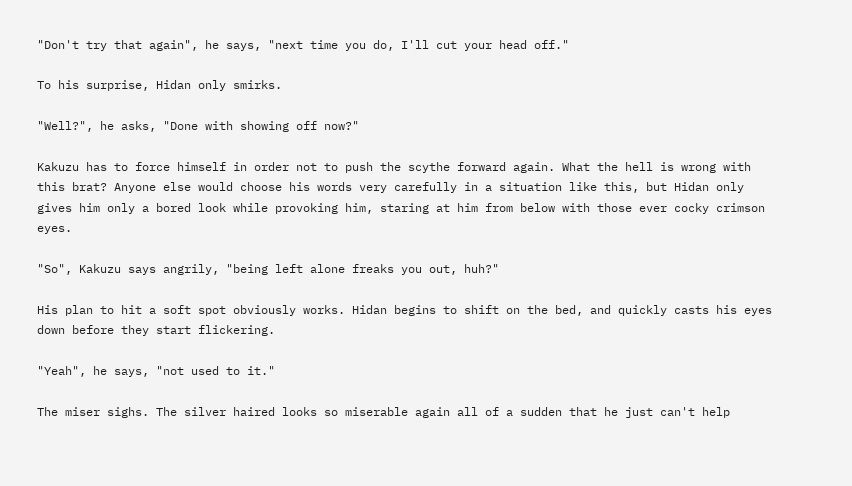"Don't try that again", he says, "next time you do, I'll cut your head off."

To his surprise, Hidan only smirks.

"Well?", he asks, "Done with showing off now?"

Kakuzu has to force himself in order not to push the scythe forward again. What the hell is wrong with this brat? Anyone else would choose his words very carefully in a situation like this, but Hidan only gives him only a bored look while provoking him, staring at him from below with those ever cocky crimson eyes.

"So", Kakuzu says angrily, "being left alone freaks you out, huh?"

His plan to hit a soft spot obviously works. Hidan begins to shift on the bed, and quickly casts his eyes down before they start flickering.

"Yeah", he says, "not used to it."

The miser sighs. The silver haired looks so miserable again all of a sudden that he just can't help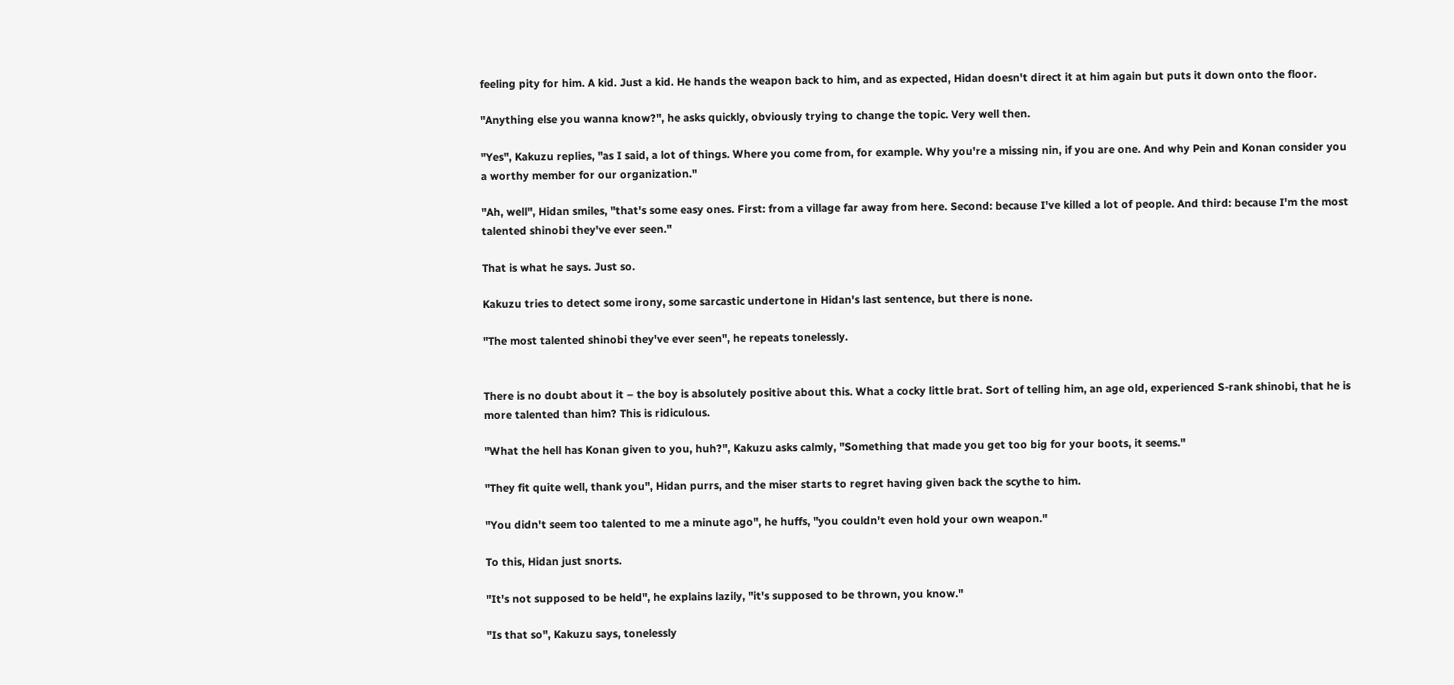feeling pity for him. A kid. Just a kid. He hands the weapon back to him, and as expected, Hidan doesn't direct it at him again but puts it down onto the floor.

"Anything else you wanna know?", he asks quickly, obviously trying to change the topic. Very well then.

"Yes", Kakuzu replies, "as I said, a lot of things. Where you come from, for example. Why you're a missing nin, if you are one. And why Pein and Konan consider you a worthy member for our organization."

"Ah, well", Hidan smiles, "that's some easy ones. First: from a village far away from here. Second: because I've killed a lot of people. And third: because I'm the most talented shinobi they've ever seen."

That is what he says. Just so.

Kakuzu tries to detect some irony, some sarcastic undertone in Hidan's last sentence, but there is none.

"The most talented shinobi they've ever seen", he repeats tonelessly.


There is no doubt about it – the boy is absolutely positive about this. What a cocky little brat. Sort of telling him, an age old, experienced S-rank shinobi, that he is more talented than him? This is ridiculous.

"What the hell has Konan given to you, huh?", Kakuzu asks calmly, "Something that made you get too big for your boots, it seems."

"They fit quite well, thank you", Hidan purrs, and the miser starts to regret having given back the scythe to him.

"You didn't seem too talented to me a minute ago", he huffs, "you couldn't even hold your own weapon."

To this, Hidan just snorts.

"It's not supposed to be held", he explains lazily, "it's supposed to be thrown, you know."

"Is that so", Kakuzu says, tonelessly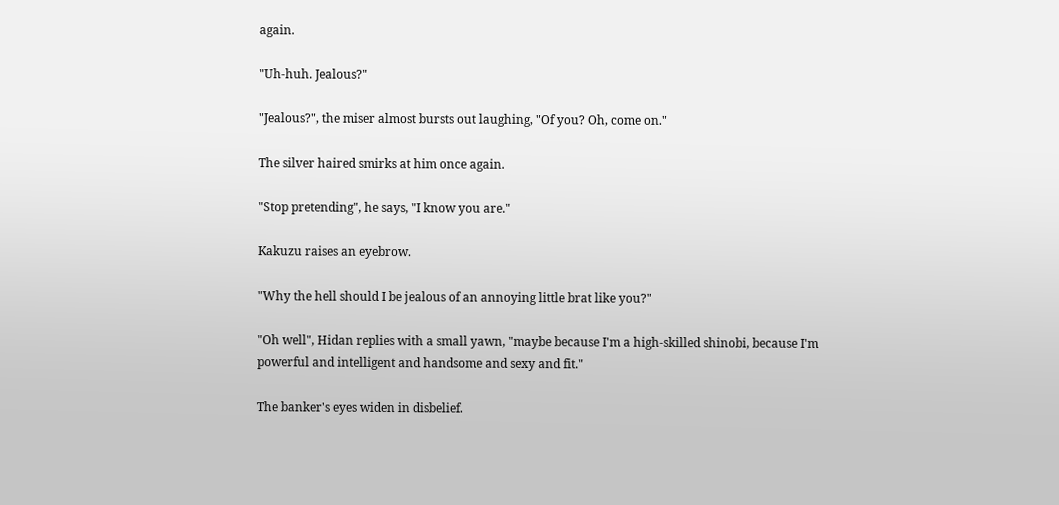again.

"Uh-huh. Jealous?"

"Jealous?", the miser almost bursts out laughing, "Of you? Oh, come on."

The silver haired smirks at him once again.

"Stop pretending", he says, "I know you are."

Kakuzu raises an eyebrow.

"Why the hell should I be jealous of an annoying little brat like you?"

"Oh well", Hidan replies with a small yawn, "maybe because I'm a high-skilled shinobi, because I'm powerful and intelligent and handsome and sexy and fit."

The banker's eyes widen in disbelief.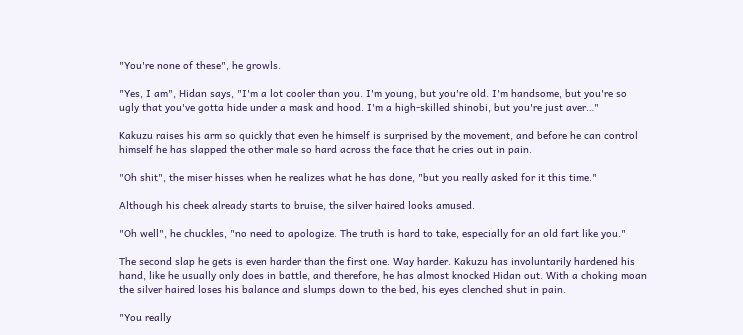"You're none of these", he growls.

"Yes, I am", Hidan says, "I'm a lot cooler than you. I'm young, but you're old. I'm handsome, but you're so ugly that you've gotta hide under a mask and hood. I'm a high-skilled shinobi, but you're just aver…"

Kakuzu raises his arm so quickly that even he himself is surprised by the movement, and before he can control himself he has slapped the other male so hard across the face that he cries out in pain.

"Oh shit", the miser hisses when he realizes what he has done, "but you really asked for it this time."

Although his cheek already starts to bruise, the silver haired looks amused.

"Oh well", he chuckles, "no need to apologize. The truth is hard to take, especially for an old fart like you."

The second slap he gets is even harder than the first one. Way harder. Kakuzu has involuntarily hardened his hand, like he usually only does in battle, and therefore, he has almost knocked Hidan out. With a choking moan the silver haired loses his balance and slumps down to the bed, his eyes clenched shut in pain.

"You really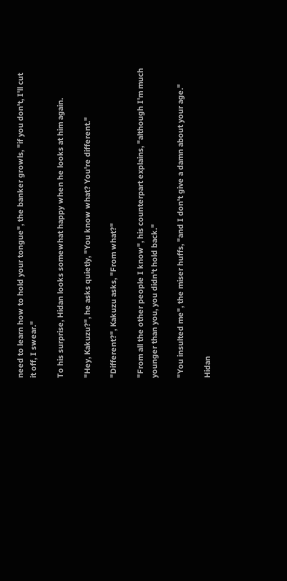need to learn how to hold your tongue", the banker growls, "if you don't, I'll cut it off, I swear."

To his surprise, Hidan looks somewhat happy when he looks at him again.

"Hey, Kakuzu?", he asks quietly, "You know what? You're different."

"Different?", Kakuzu asks, "From what?"

"From all the other people I know", his counterpart explains, "although I'm much younger than you, you didn't hold back."

"You insulted me", the miser huffs, "and I don't give a damn about your age."

Hidan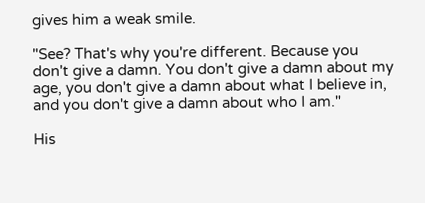gives him a weak smile.

"See? That's why you're different. Because you don't give a damn. You don't give a damn about my age, you don't give a damn about what I believe in, and you don't give a damn about who I am."

His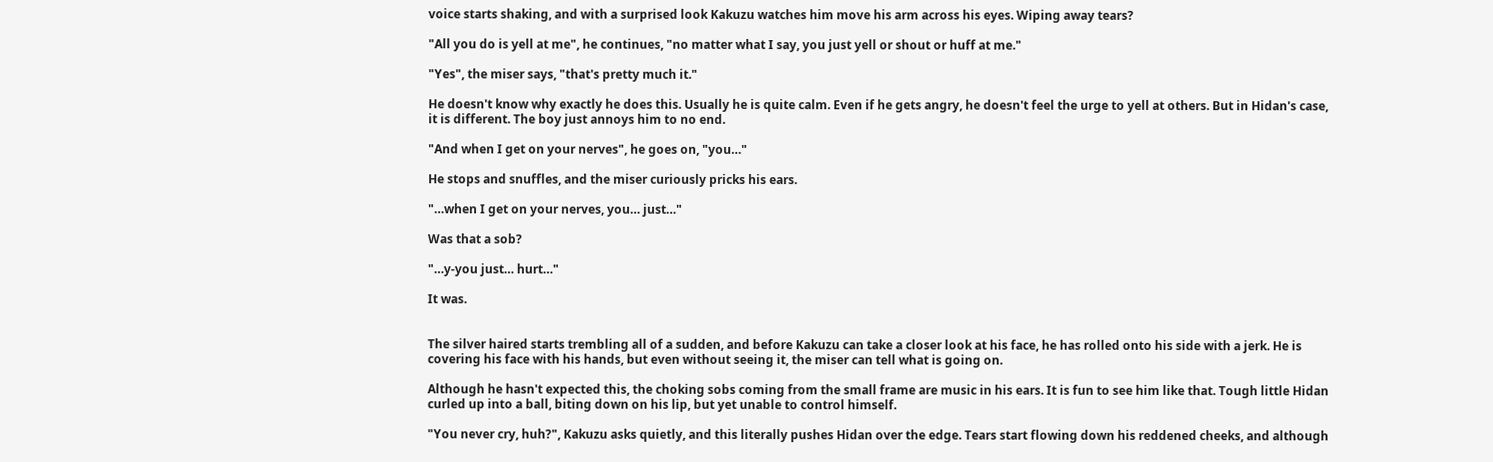voice starts shaking, and with a surprised look Kakuzu watches him move his arm across his eyes. Wiping away tears?

"All you do is yell at me", he continues, "no matter what I say, you just yell or shout or huff at me."

"Yes", the miser says, "that's pretty much it."

He doesn't know why exactly he does this. Usually he is quite calm. Even if he gets angry, he doesn't feel the urge to yell at others. But in Hidan's case, it is different. The boy just annoys him to no end.

"And when I get on your nerves", he goes on, "you…"

He stops and snuffles, and the miser curiously pricks his ears.

"…when I get on your nerves, you… just…"

Was that a sob?

"…y-you just… hurt…"

It was.


The silver haired starts trembling all of a sudden, and before Kakuzu can take a closer look at his face, he has rolled onto his side with a jerk. He is covering his face with his hands, but even without seeing it, the miser can tell what is going on.

Although he hasn't expected this, the choking sobs coming from the small frame are music in his ears. It is fun to see him like that. Tough little Hidan curled up into a ball, biting down on his lip, but yet unable to control himself.

"You never cry, huh?", Kakuzu asks quietly, and this literally pushes Hidan over the edge. Tears start flowing down his reddened cheeks, and although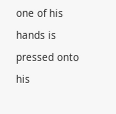one of his hands is pressed onto his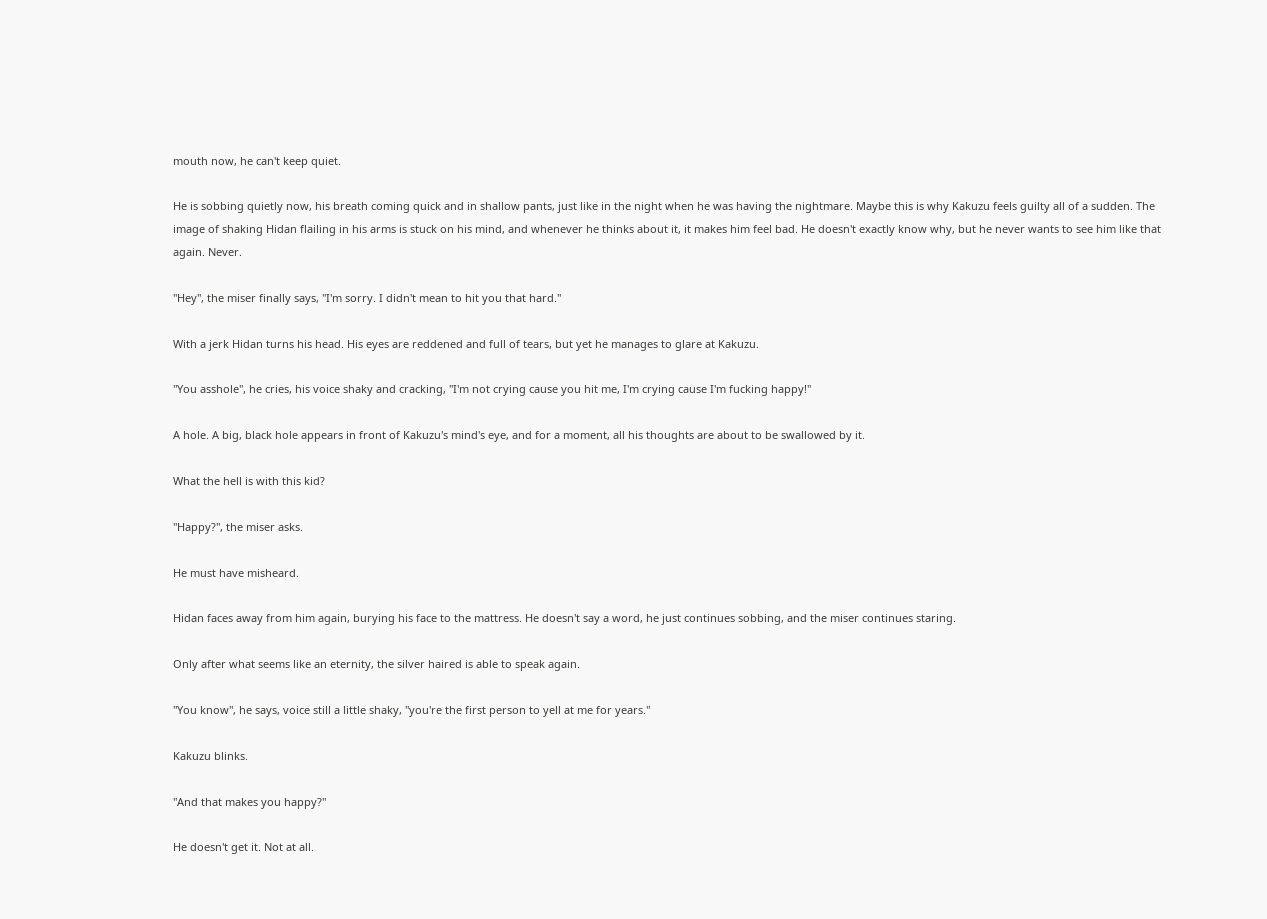mouth now, he can't keep quiet.

He is sobbing quietly now, his breath coming quick and in shallow pants, just like in the night when he was having the nightmare. Maybe this is why Kakuzu feels guilty all of a sudden. The image of shaking Hidan flailing in his arms is stuck on his mind, and whenever he thinks about it, it makes him feel bad. He doesn't exactly know why, but he never wants to see him like that again. Never.

"Hey", the miser finally says, "I'm sorry. I didn't mean to hit you that hard."

With a jerk Hidan turns his head. His eyes are reddened and full of tears, but yet he manages to glare at Kakuzu.

"You asshole", he cries, his voice shaky and cracking, "I'm not crying cause you hit me, I'm crying cause I'm fucking happy!"

A hole. A big, black hole appears in front of Kakuzu's mind's eye, and for a moment, all his thoughts are about to be swallowed by it.

What the hell is with this kid?

"Happy?", the miser asks.

He must have misheard.

Hidan faces away from him again, burying his face to the mattress. He doesn't say a word, he just continues sobbing, and the miser continues staring.

Only after what seems like an eternity, the silver haired is able to speak again.

"You know", he says, voice still a little shaky, "you're the first person to yell at me for years."

Kakuzu blinks.

"And that makes you happy?"

He doesn't get it. Not at all.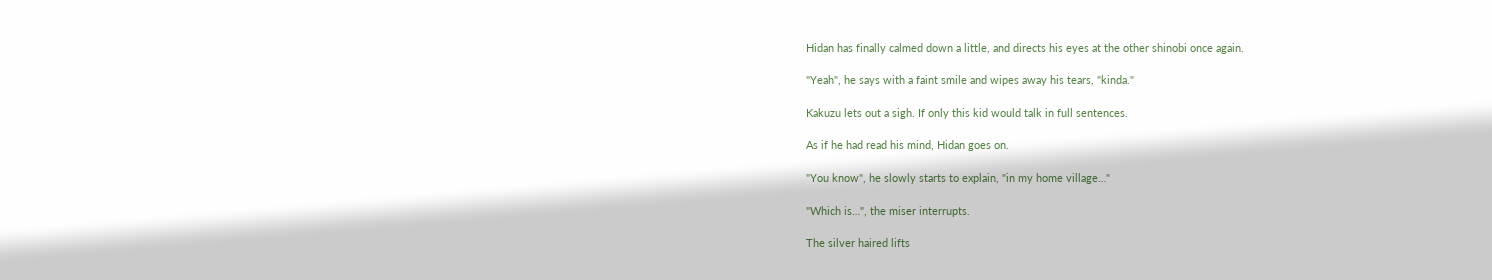Hidan has finally calmed down a little, and directs his eyes at the other shinobi once again.

"Yeah", he says with a faint smile and wipes away his tears, "kinda."

Kakuzu lets out a sigh. If only this kid would talk in full sentences.

As if he had read his mind, Hidan goes on.

"You know", he slowly starts to explain, "in my home village…"

"Which is…", the miser interrupts.

The silver haired lifts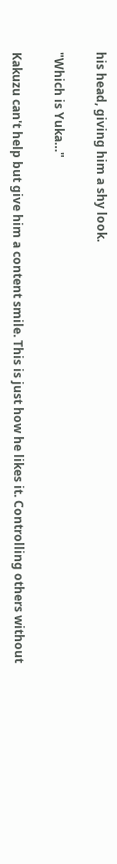his head, giving him a shy look.

"Which is Yuka…"

Kakuzu can't help but give him a content smile. This is just how he likes it. Controlling others without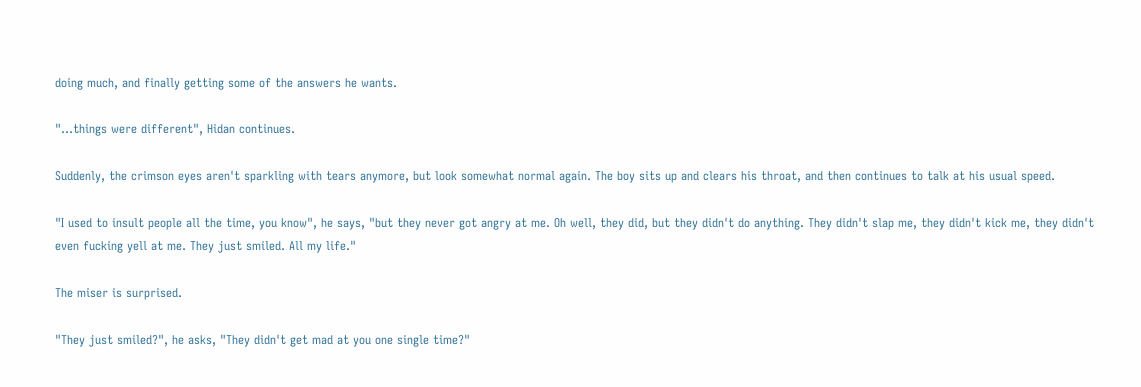doing much, and finally getting some of the answers he wants.

"…things were different", Hidan continues.

Suddenly, the crimson eyes aren't sparkling with tears anymore, but look somewhat normal again. The boy sits up and clears his throat, and then continues to talk at his usual speed.

"I used to insult people all the time, you know", he says, "but they never got angry at me. Oh well, they did, but they didn't do anything. They didn't slap me, they didn't kick me, they didn't even fucking yell at me. They just smiled. All my life."

The miser is surprised.

"They just smiled?", he asks, "They didn't get mad at you one single time?"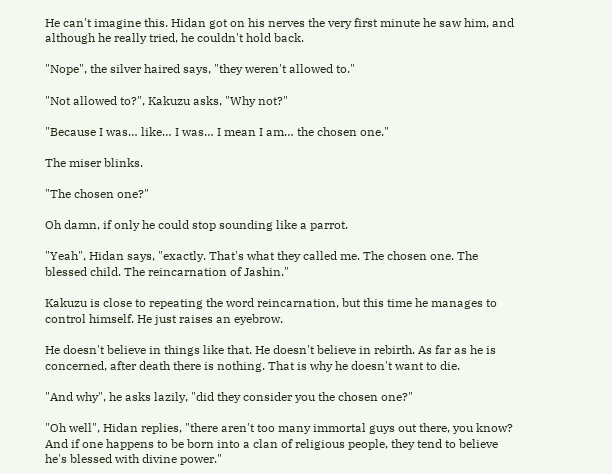He can't imagine this. Hidan got on his nerves the very first minute he saw him, and although he really tried, he couldn't hold back.

"Nope", the silver haired says, "they weren't allowed to."

"Not allowed to?", Kakuzu asks, "Why not?"

"Because I was… like… I was… I mean I am… the chosen one."

The miser blinks.

"The chosen one?"

Oh damn, if only he could stop sounding like a parrot.

"Yeah", Hidan says, "exactly. That's what they called me. The chosen one. The blessed child. The reincarnation of Jashin."

Kakuzu is close to repeating the word reincarnation, but this time he manages to control himself. He just raises an eyebrow.

He doesn't believe in things like that. He doesn't believe in rebirth. As far as he is concerned, after death there is nothing. That is why he doesn't want to die.

"And why", he asks lazily, "did they consider you the chosen one?"

"Oh well", Hidan replies, "there aren't too many immortal guys out there, you know? And if one happens to be born into a clan of religious people, they tend to believe he's blessed with divine power."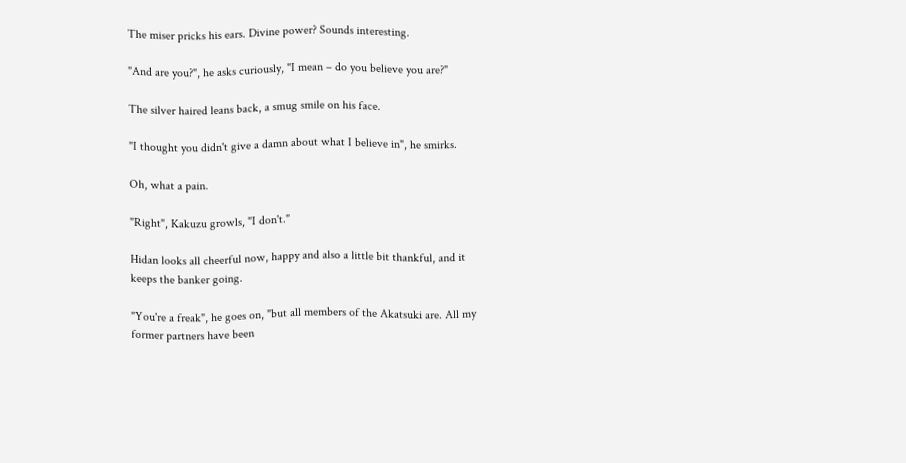The miser pricks his ears. Divine power? Sounds interesting.

"And are you?", he asks curiously, "I mean – do you believe you are?"

The silver haired leans back, a smug smile on his face.

"I thought you didn't give a damn about what I believe in", he smirks.

Oh, what a pain.

"Right", Kakuzu growls, "I don't."

Hidan looks all cheerful now, happy and also a little bit thankful, and it keeps the banker going.

"You're a freak", he goes on, "but all members of the Akatsuki are. All my former partners have been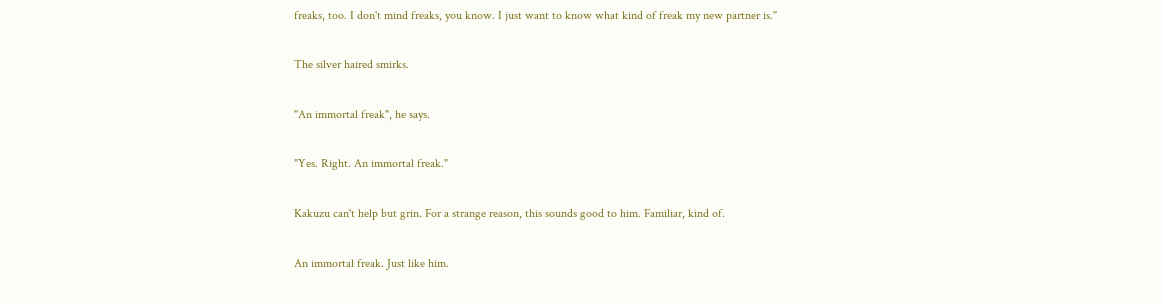freaks, too. I don't mind freaks, you know. I just want to know what kind of freak my new partner is."

The silver haired smirks.

"An immortal freak", he says.

"Yes. Right. An immortal freak."

Kakuzu can't help but grin. For a strange reason, this sounds good to him. Familiar, kind of.

An immortal freak. Just like him.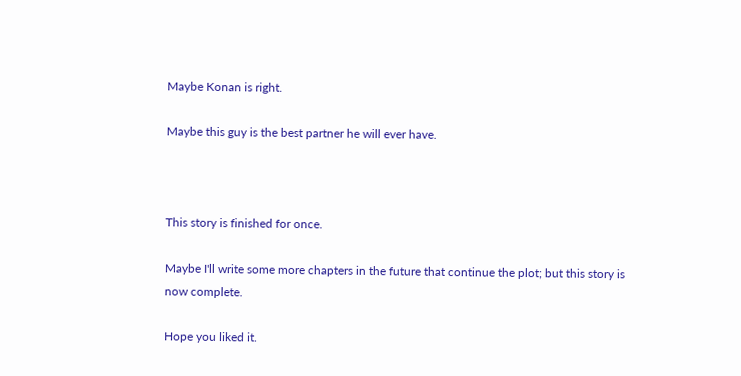Maybe Konan is right.

Maybe this guy is the best partner he will ever have.



This story is finished for once.

Maybe I'll write some more chapters in the future that continue the plot; but this story is now complete.

Hope you liked it.